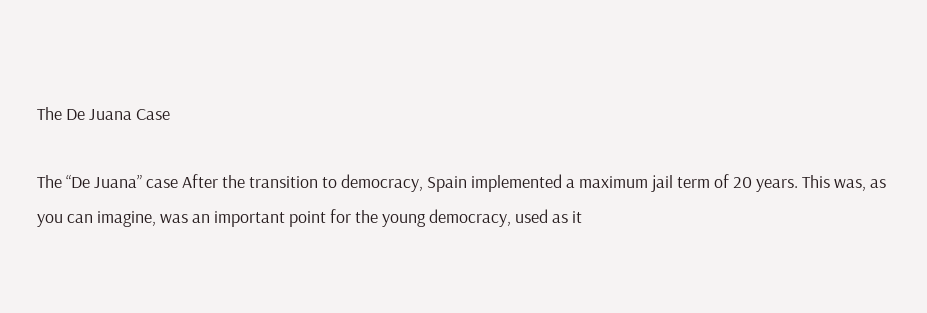The De Juana Case

The “De Juana” case After the transition to democracy, Spain implemented a maximum jail term of 20 years. This was, as you can imagine, was an important point for the young democracy, used as it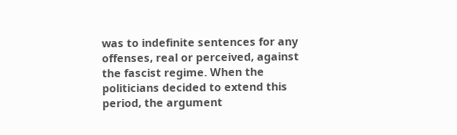was to indefinite sentences for any offenses, real or perceived, against the fascist regime. When the politicians decided to extend this period, the argument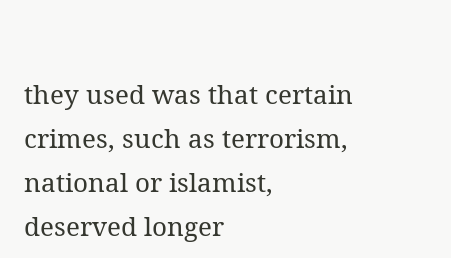they used was that certain crimes, such as terrorism, national or islamist, deserved longer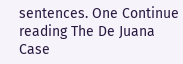sentences. One Continue reading The De Juana Case